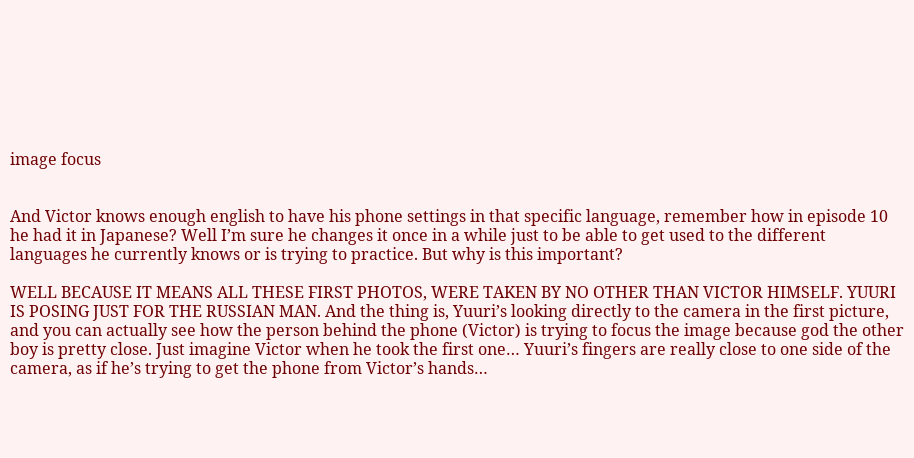image focus


And Victor knows enough english to have his phone settings in that specific language, remember how in episode 10 he had it in Japanese? Well I’m sure he changes it once in a while just to be able to get used to the different languages he currently knows or is trying to practice. But why is this important?

WELL BECAUSE IT MEANS ALL THESE FIRST PHOTOS, WERE TAKEN BY NO OTHER THAN VICTOR HIMSELF. YUURI IS POSING JUST FOR THE RUSSIAN MAN. And the thing is, Yuuri’s looking directly to the camera in the first picture, and you can actually see how the person behind the phone (Victor) is trying to focus the image because god the other boy is pretty close. Just imagine Victor when he took the first one… Yuuri’s fingers are really close to one side of the camera, as if he’s trying to get the phone from Victor’s hands…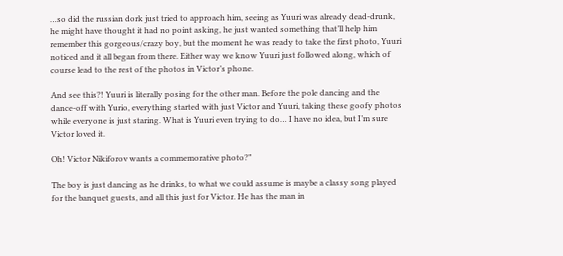…so did the russian dork just tried to approach him, seeing as Yuuri was already dead-drunk, he might have thought it had no point asking, he just wanted something that’ll help him remember this gorgeous/crazy boy, but the moment he was ready to take the first photo, Yuuri noticed and it all began from there. Either way we know Yuuri just followed along, which of course lead to the rest of the photos in Victor’s phone.

And see this?! Yuuri is literally posing for the other man. Before the pole dancing and the dance-off with Yurio, everything started with just Victor and Yuuri, taking these goofy photos while everyone is just staring. What is Yuuri even trying to do… I have no idea, but I’m sure Victor loved it.

Oh! Victor Nikiforov wants a commemorative photo?”

The boy is just dancing as he drinks, to what we could assume is maybe a classy song played for the banquet guests, and all this just for Victor. He has the man in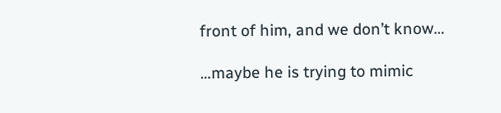front of him, and we don’t know…

…maybe he is trying to mimic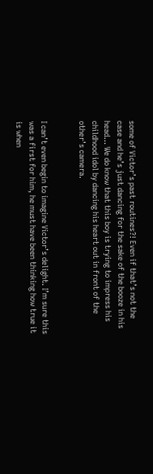some of Victor’s past routines?! Even if that’s not the case and he’s just dancing for the sake of the booze in his head… We do know that this boy is trying to impress his childhood idol by dancing his heart out in front of the other’s camera.


I can’t even begin to imagine Victor’s delight. I’m sure this was a first for him, he must have been thinking how true it is when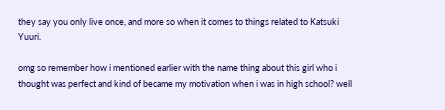they say you only live once, and more so when it comes to things related to Katsuki Yuuri.

omg so remember how i mentioned earlier with the name thing about this girl who i thought was perfect and kind of became my motivation when i was in high school? well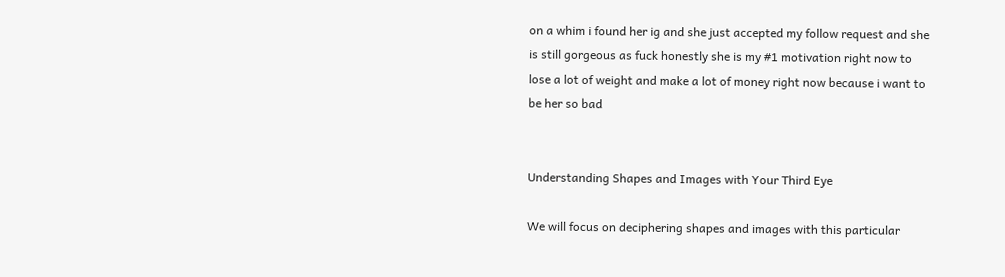on a whim i found her ig and she just accepted my follow request and she is still gorgeous as fuck honestly she is my #1 motivation right now to lose a lot of weight and make a lot of money right now because i want to be her so bad


Understanding Shapes and Images with Your Third Eye

We will focus on deciphering shapes and images with this particular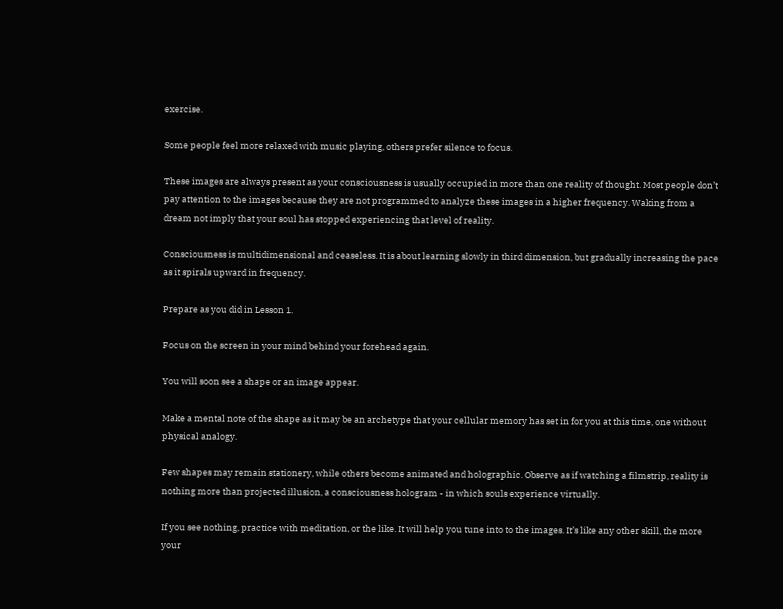exercise.

Some people feel more relaxed with music playing, others prefer silence to focus.

These images are always present as your consciousness is usually occupied in more than one reality of thought. Most people don’t pay attention to the images because they are not programmed to analyze these images in a higher frequency. Waking from a dream not imply that your soul has stopped experiencing that level of reality.

Consciousness is multidimensional and ceaseless. It is about learning slowly in third dimension, but gradually increasing the pace as it spirals upward in frequency.

Prepare as you did in Lesson 1.

Focus on the screen in your mind behind your forehead again.

You will soon see a shape or an image appear.

Make a mental note of the shape as it may be an archetype that your cellular memory has set in for you at this time, one without physical analogy.

Few shapes may remain stationery, while others become animated and holographic. Observe as if watching a filmstrip, reality is nothing more than projected illusion, a consciousness hologram - in which souls experience virtually.

If you see nothing, practice with meditation, or the like. It will help you tune into to the images. It’s like any other skill, the more your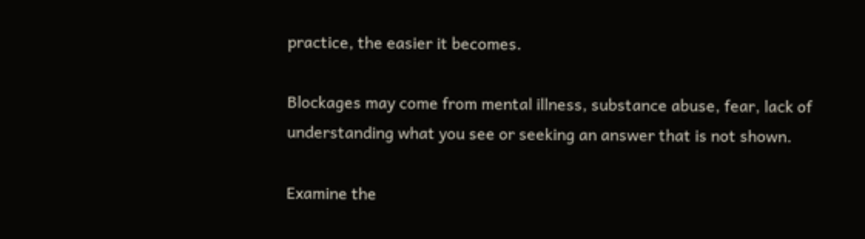practice, the easier it becomes.

Blockages may come from mental illness, substance abuse, fear, lack of understanding what you see or seeking an answer that is not shown.

Examine the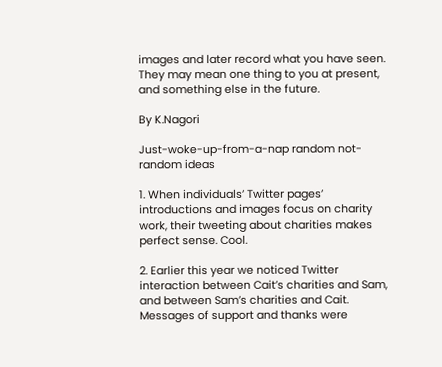images and later record what you have seen. They may mean one thing to you at present, and something else in the future.

By K.Nagori

Just-woke-up-from-a-nap random not-random ideas

1. When individuals’ Twitter pages’ introductions and images focus on charity work, their tweeting about charities makes perfect sense. Cool.

2. Earlier this year we noticed Twitter interaction between Cait’s charities and Sam, and between Sam’s charities and Cait. Messages of support and thanks were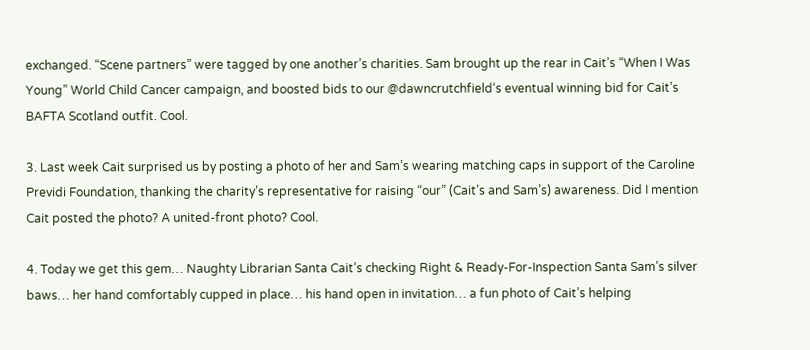exchanged. “Scene partners” were tagged by one another’s charities. Sam brought up the rear in Cait’s “When I Was Young” World Child Cancer campaign, and boosted bids to our @dawncrutchfield‘s eventual winning bid for Cait’s BAFTA Scotland outfit. Cool.

3. Last week Cait surprised us by posting a photo of her and Sam’s wearing matching caps in support of the Caroline Previdi Foundation, thanking the charity’s representative for raising “our” (Cait’s and Sam’s) awareness. Did I mention Cait posted the photo? A united-front photo? Cool.

4. Today we get this gem… Naughty Librarian Santa Cait’s checking Right & Ready-For-Inspection Santa Sam’s silver baws… her hand comfortably cupped in place… his hand open in invitation… a fun photo of Cait’s helping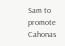Sam to promote Cahonas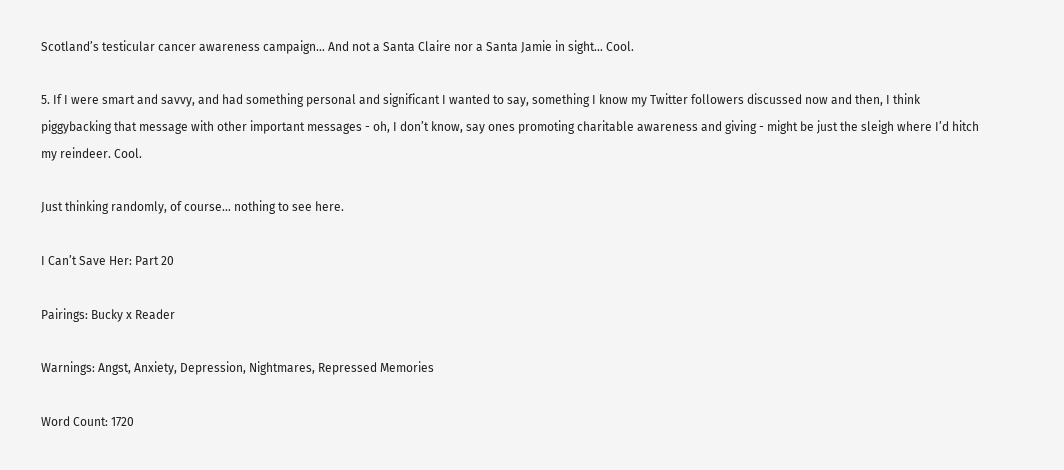Scotland’s testicular cancer awareness campaign… And not a Santa Claire nor a Santa Jamie in sight… Cool.

5. If I were smart and savvy, and had something personal and significant I wanted to say, something I know my Twitter followers discussed now and then, I think piggybacking that message with other important messages - oh, I don’t know, say ones promoting charitable awareness and giving - might be just the sleigh where I’d hitch my reindeer. Cool.

Just thinking randomly, of course… nothing to see here.

I Can’t Save Her: Part 20

Pairings: Bucky x Reader

Warnings: Angst, Anxiety, Depression, Nightmares, Repressed Memories

Word Count: 1720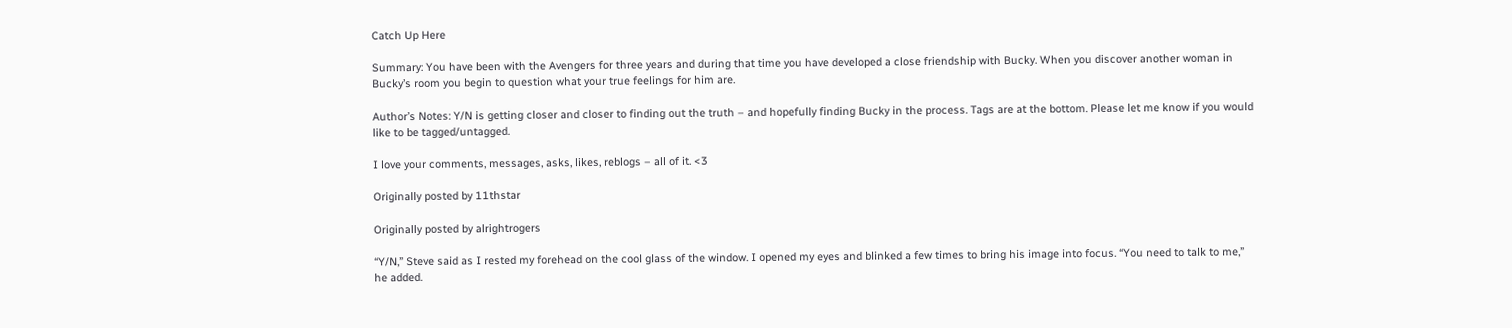Catch Up Here

Summary: You have been with the Avengers for three years and during that time you have developed a close friendship with Bucky. When you discover another woman in Bucky’s room you begin to question what your true feelings for him are.

Author’s Notes: Y/N is getting closer and closer to finding out the truth – and hopefully finding Bucky in the process. Tags are at the bottom. Please let me know if you would like to be tagged/untagged.

I love your comments, messages, asks, likes, reblogs – all of it. <3

Originally posted by 11thstar

Originally posted by alrightrogers

“Y/N,” Steve said as I rested my forehead on the cool glass of the window. I opened my eyes and blinked a few times to bring his image into focus. “You need to talk to me,” he added.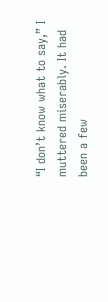“I don’t know what to say,” I muttered miserably. It had been a few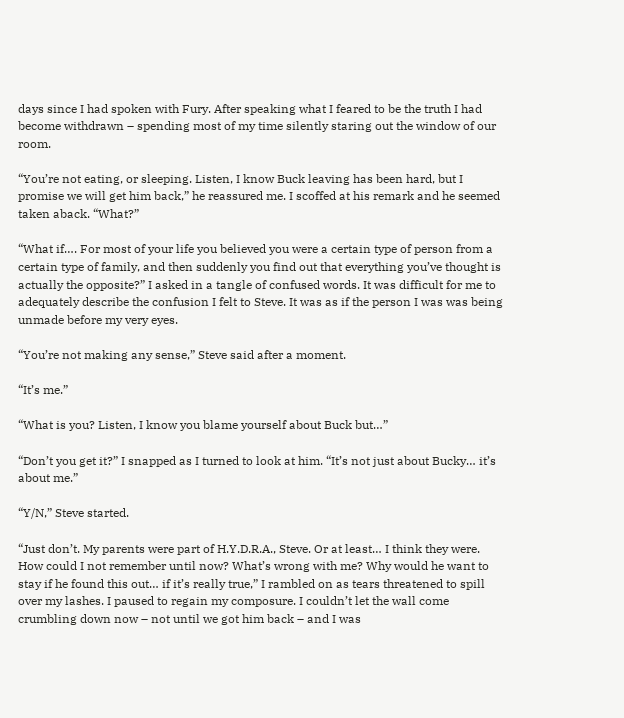days since I had spoken with Fury. After speaking what I feared to be the truth I had become withdrawn – spending most of my time silently staring out the window of our room.

“You’re not eating, or sleeping. Listen, I know Buck leaving has been hard, but I promise we will get him back,” he reassured me. I scoffed at his remark and he seemed taken aback. “What?”

“What if…. For most of your life you believed you were a certain type of person from a certain type of family, and then suddenly you find out that everything you’ve thought is actually the opposite?” I asked in a tangle of confused words. It was difficult for me to adequately describe the confusion I felt to Steve. It was as if the person I was was being unmade before my very eyes.

“You’re not making any sense,” Steve said after a moment.

“It’s me.”

“What is you? Listen, I know you blame yourself about Buck but…”

“Don’t you get it?” I snapped as I turned to look at him. “It’s not just about Bucky… it’s about me.”

“Y/N,” Steve started.

“Just don’t. My parents were part of H.Y.D.R.A., Steve. Or at least… I think they were. How could I not remember until now? What’s wrong with me? Why would he want to stay if he found this out… if it’s really true,” I rambled on as tears threatened to spill over my lashes. I paused to regain my composure. I couldn’t let the wall come crumbling down now – not until we got him back – and I was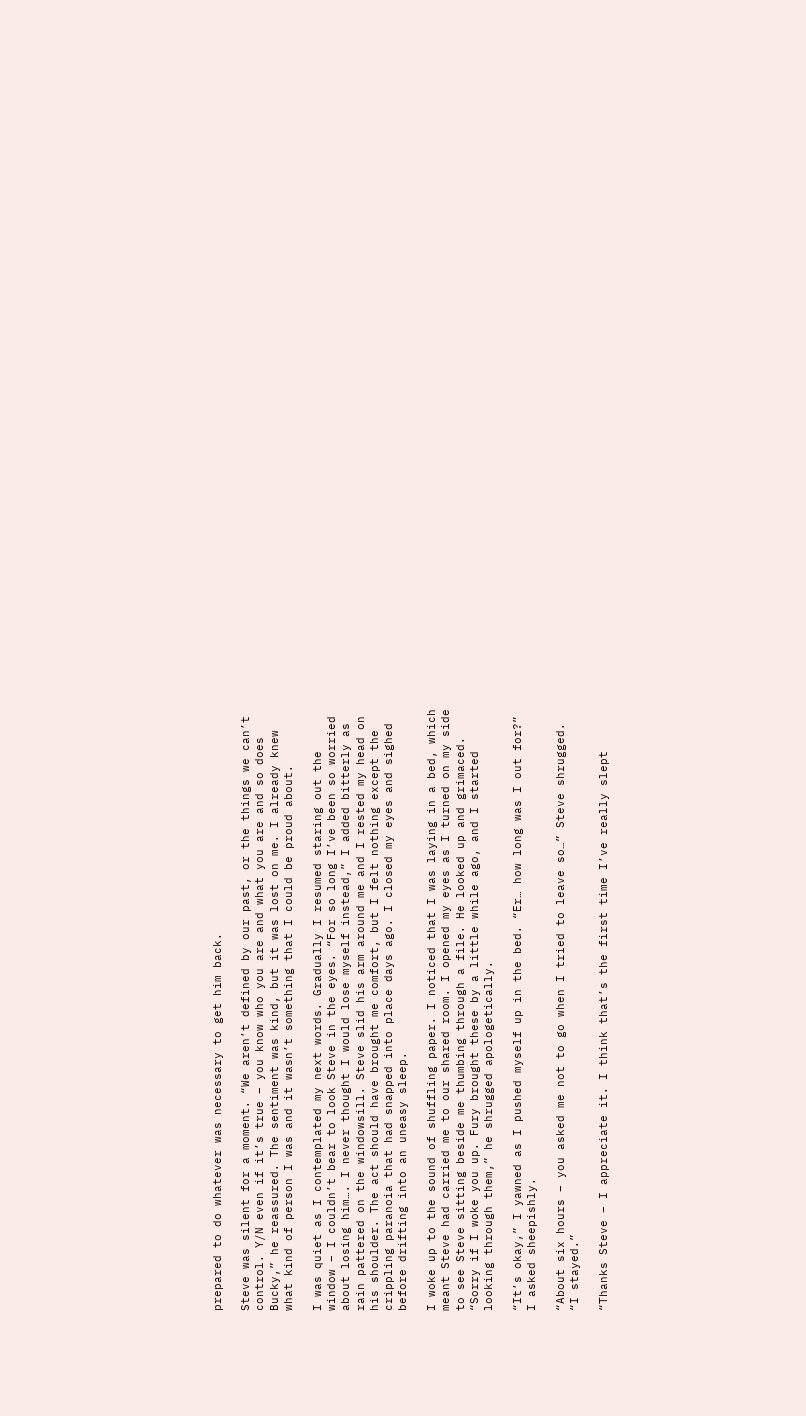prepared to do whatever was necessary to get him back.

Steve was silent for a moment. “We aren’t defined by our past, or the things we can’t control. Y/N even if it’s true – you know who you are and what you are and so does Bucky,” he reassured. The sentiment was kind, but it was lost on me. I already knew what kind of person I was and it wasn’t something that I could be proud about.

I was quiet as I contemplated my next words. Gradually I resumed staring out the window – I couldn’t bear to look Steve in the eyes. “For so long I’ve been so worried about losing him…. I never thought I would lose myself instead,” I added bitterly as rain pattered on the windowsill. Steve slid his arm around me and I rested my head on his shoulder. The act should have brought me comfort, but I felt nothing except the crippling paranoia that had snapped into place days ago. I closed my eyes and sighed before drifting into an uneasy sleep.

I woke up to the sound of shuffling paper. I noticed that I was laying in a bed, which meant Steve had carried me to our shared room. I opened my eyes as I turned on my side to see Steve sitting beside me thumbing through a file. He looked up and grimaced. “Sorry if I woke you up. Fury brought these by a little while ago, and I started looking through them,” he shrugged apologetically.

“It’s okay,” I yawned as I pushed myself up in the bed. “Er… how long was I out for?” I asked sheepishly.

“About six hours – you asked me not to go when I tried to leave so…” Steve shrugged. “I stayed.”

“Thanks Steve – I appreciate it. I think that’s the first time I’ve really slept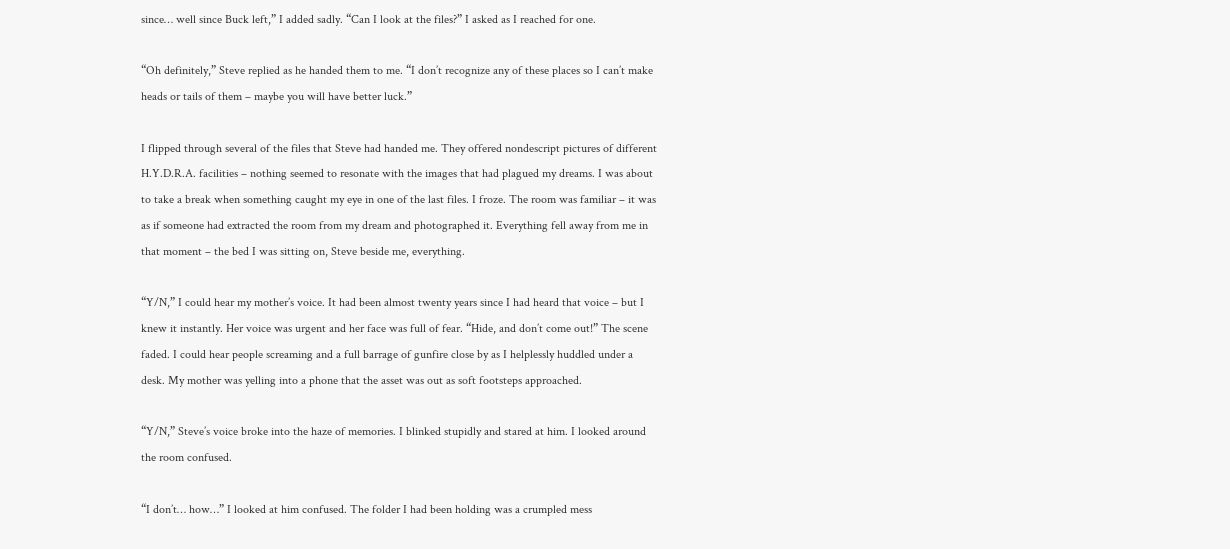since… well since Buck left,” I added sadly. “Can I look at the files?” I asked as I reached for one.

“Oh definitely,” Steve replied as he handed them to me. “I don’t recognize any of these places so I can’t make heads or tails of them – maybe you will have better luck.”

I flipped through several of the files that Steve had handed me. They offered nondescript pictures of different H.Y.D.R.A. facilities – nothing seemed to resonate with the images that had plagued my dreams. I was about to take a break when something caught my eye in one of the last files. I froze. The room was familiar – it was as if someone had extracted the room from my dream and photographed it. Everything fell away from me in that moment – the bed I was sitting on, Steve beside me, everything.

“Y/N,” I could hear my mother’s voice. It had been almost twenty years since I had heard that voice – but I knew it instantly. Her voice was urgent and her face was full of fear. “Hide, and don’t come out!” The scene faded. I could hear people screaming and a full barrage of gunfire close by as I helplessly huddled under a desk. My mother was yelling into a phone that the asset was out as soft footsteps approached.

“Y/N,” Steve’s voice broke into the haze of memories. I blinked stupidly and stared at him. I looked around the room confused.

“I don’t… how…” I looked at him confused. The folder I had been holding was a crumpled mess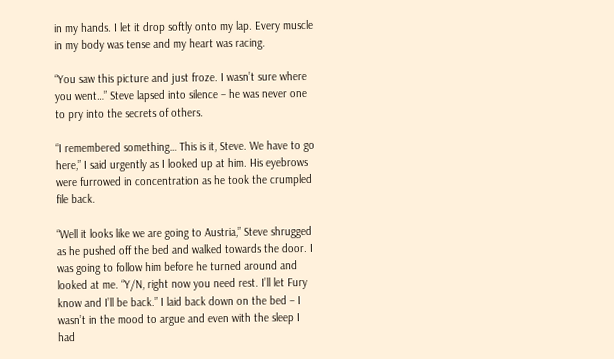in my hands. I let it drop softly onto my lap. Every muscle in my body was tense and my heart was racing.

“You saw this picture and just froze. I wasn’t sure where you went…” Steve lapsed into silence – he was never one to pry into the secrets of others.

“I remembered something… This is it, Steve. We have to go here,” I said urgently as I looked up at him. His eyebrows were furrowed in concentration as he took the crumpled file back.

“Well it looks like we are going to Austria,” Steve shrugged as he pushed off the bed and walked towards the door. I was going to follow him before he turned around and looked at me. “Y/N, right now you need rest. I’ll let Fury know and I’ll be back.” I laid back down on the bed – I wasn’t in the mood to argue and even with the sleep I had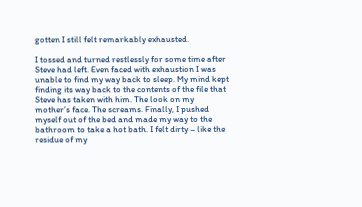gotten I still felt remarkably exhausted.

I tossed and turned restlessly for some time after Steve had left. Even faced with exhaustion I was unable to find my way back to sleep. My mind kept finding its way back to the contents of the file that Steve has taken with him. The look on my mother’s face. The screams. Finally, I pushed myself out of the bed and made my way to the bathroom to take a hot bath. I felt dirty – like the residue of my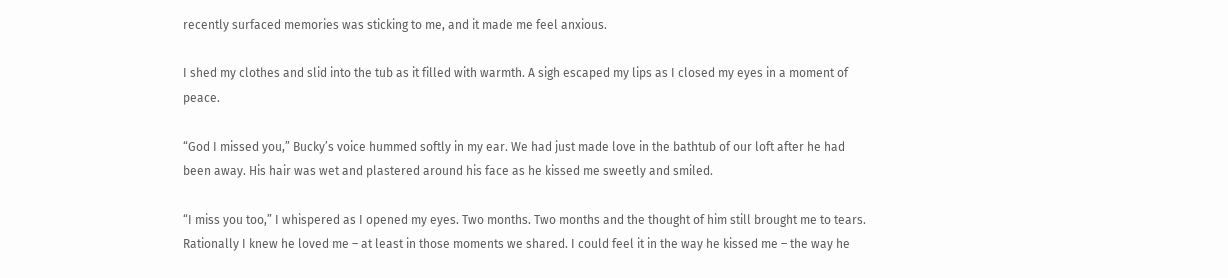recently surfaced memories was sticking to me, and it made me feel anxious.

I shed my clothes and slid into the tub as it filled with warmth. A sigh escaped my lips as I closed my eyes in a moment of peace.

“God I missed you,” Bucky’s voice hummed softly in my ear. We had just made love in the bathtub of our loft after he had been away. His hair was wet and plastered around his face as he kissed me sweetly and smiled.

“I miss you too,” I whispered as I opened my eyes. Two months. Two months and the thought of him still brought me to tears. Rationally I knew he loved me – at least in those moments we shared. I could feel it in the way he kissed me – the way he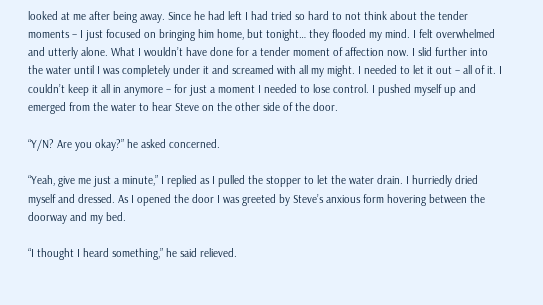looked at me after being away. Since he had left I had tried so hard to not think about the tender moments – I just focused on bringing him home, but tonight… they flooded my mind. I felt overwhelmed and utterly alone. What I wouldn’t have done for a tender moment of affection now. I slid further into the water until I was completely under it and screamed with all my might. I needed to let it out – all of it. I couldn’t keep it all in anymore – for just a moment I needed to lose control. I pushed myself up and emerged from the water to hear Steve on the other side of the door.

“Y/N? Are you okay?” he asked concerned.

“Yeah, give me just a minute,” I replied as I pulled the stopper to let the water drain. I hurriedly dried myself and dressed. As I opened the door I was greeted by Steve’s anxious form hovering between the doorway and my bed.

“I thought I heard something,” he said relieved.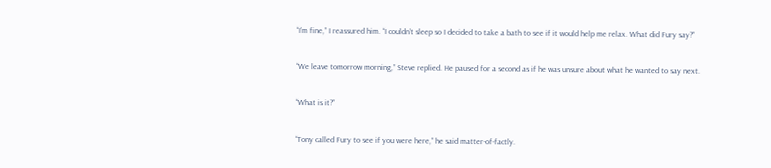“I’m fine,” I reassured him. “I couldn’t sleep so I decided to take a bath to see if it would help me relax. What did Fury say?”

“We leave tomorrow morning,” Steve replied. He paused for a second as if he was unsure about what he wanted to say next.

“What is it?”

“Tony called Fury to see if you were here,” he said matter-of-factly.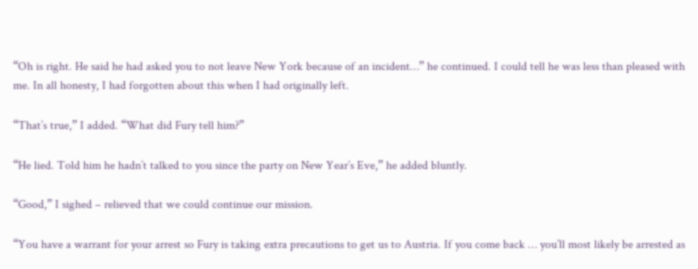“Oh is right. He said he had asked you to not leave New York because of an incident…” he continued. I could tell he was less than pleased with me. In all honesty, I had forgotten about this when I had originally left.

“That’s true,” I added. “What did Fury tell him?”

“He lied. Told him he hadn’t talked to you since the party on New Year’s Eve,” he added bluntly.

“Good,” I sighed – relieved that we could continue our mission.

“You have a warrant for your arrest so Fury is taking extra precautions to get us to Austria. If you come back … you’ll most likely be arrested as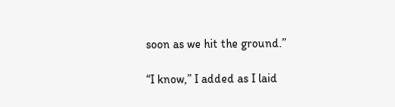soon as we hit the ground.”

“I know,” I added as I laid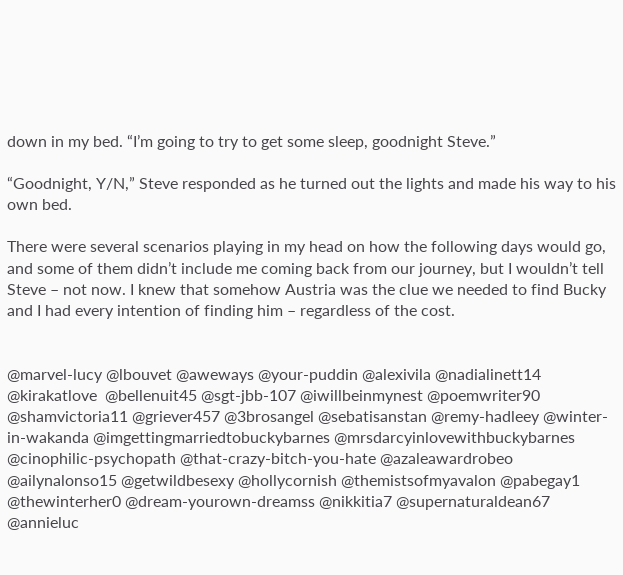down in my bed. “I’m going to try to get some sleep, goodnight Steve.”

“Goodnight, Y/N,” Steve responded as he turned out the lights and made his way to his own bed.

There were several scenarios playing in my head on how the following days would go, and some of them didn’t include me coming back from our journey, but I wouldn’t tell Steve – not now. I knew that somehow Austria was the clue we needed to find Bucky and I had every intention of finding him – regardless of the cost.


@marvel-lucy @lbouvet @aweways @your-puddin @alexivila @nadialinett14 @kirakatlove  @bellenuit45 @sgt-jbb-107 @iwillbeinmynest @poemwriter90 @shamvictoria11 @griever457 @3brosangel @sebatisanstan @remy-hadleey @winter-in-wakanda @imgettingmarriedtobuckybarnes @mrsdarcyinlovewithbuckybarnes @cinophilic-psychopath @that-crazy-bitch-you-hate @azaleawardrobeo @ailynalonso15 @getwildbesexy @hollycornish @themistsofmyavalon @pabegay1 @thewinterher0 @dream-yourown-dreamss @nikkitia7 @supernaturaldean67 @annieluc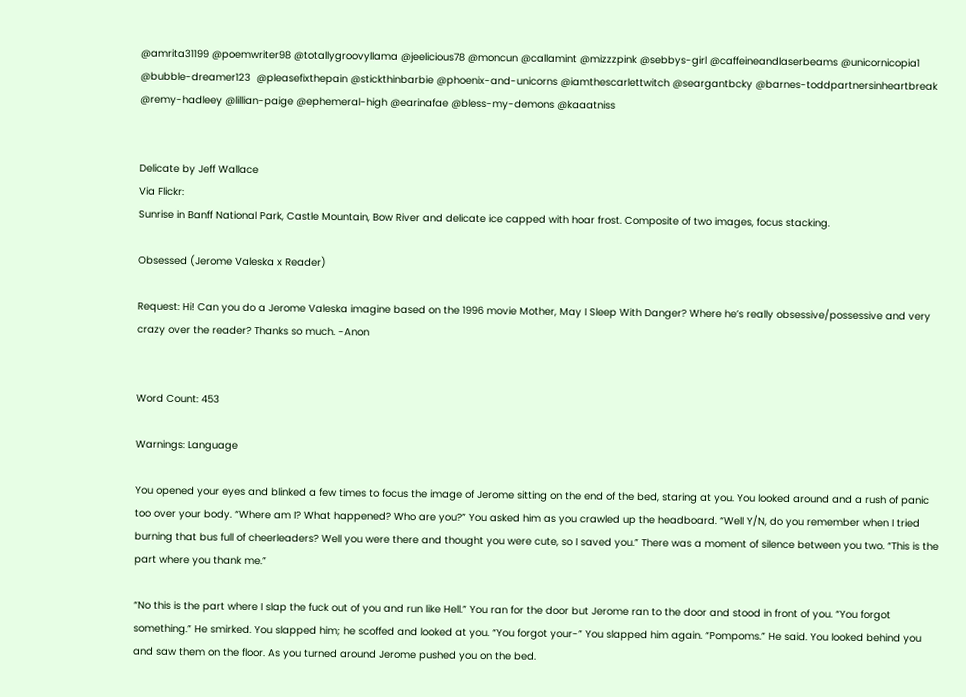@amrita31199 @poemwriter98 @totallygroovyllama @jeelicious78 @moncun @callamint @mizzzpink @sebbys-girl @caffeineandlaserbeams @unicornicopia1 @bubble-dreamer123  @pleasefixthepain @stickthinbarbie @phoenix-and-unicorns @iamthescarlettwitch @seargantbcky @barnes-toddpartnersinheartbreak @remy-hadleey @lillian-paige @ephemeral-high @earinafae @bless-my-demons @kaaatniss


Delicate by Jeff Wallace
Via Flickr:
Sunrise in Banff National Park, Castle Mountain, Bow River and delicate ice capped with hoar frost. Composite of two images, focus stacking.

Obsessed (Jerome Valeska x Reader)

Request: Hi! Can you do a Jerome Valeska imagine based on the 1996 movie Mother, May I Sleep With Danger? Where he’s really obsessive/possessive and very crazy over the reader? Thanks so much. -Anon


Word Count: 453

Warnings: Language

You opened your eyes and blinked a few times to focus the image of Jerome sitting on the end of the bed, staring at you. You looked around and a rush of panic too over your body. “Where am I? What happened? Who are you?” You asked him as you crawled up the headboard. “Well Y/N, do you remember when I tried burning that bus full of cheerleaders? Well you were there and thought you were cute, so I saved you.” There was a moment of silence between you two. “This is the part where you thank me.”

“No this is the part where I slap the fuck out of you and run like Hell.” You ran for the door but Jerome ran to the door and stood in front of you. “You forgot something.” He smirked. You slapped him; he scoffed and looked at you. “You forgot your-” You slapped him again. “Pompoms.” He said. You looked behind you and saw them on the floor. As you turned around Jerome pushed you on the bed.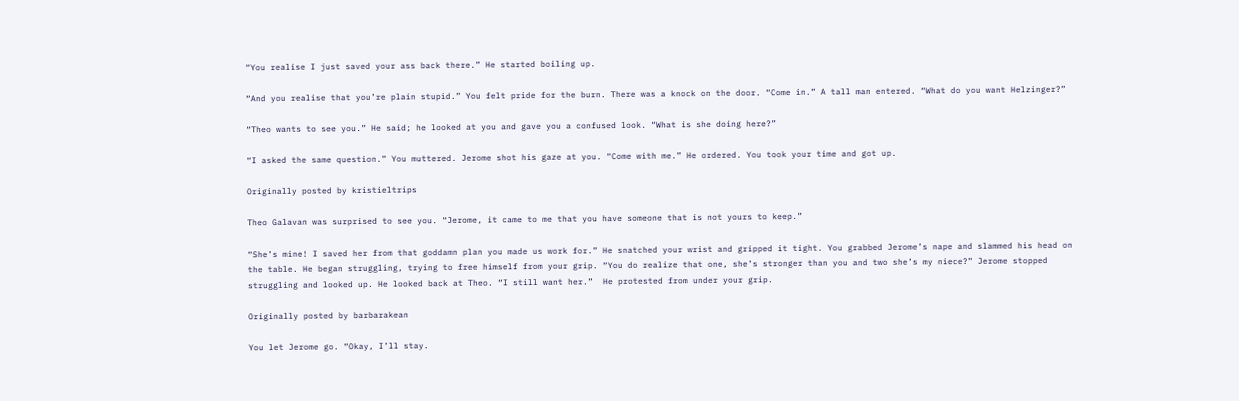“You realise I just saved your ass back there.” He started boiling up.

“And you realise that you’re plain stupid.” You felt pride for the burn. There was a knock on the door. “Come in.” A tall man entered. “What do you want Helzinger?”

“Theo wants to see you.” He said; he looked at you and gave you a confused look. “What is she doing here?”

“I asked the same question.” You muttered. Jerome shot his gaze at you. “Come with me.” He ordered. You took your time and got up.

Originally posted by kristieltrips

Theo Galavan was surprised to see you. “Jerome, it came to me that you have someone that is not yours to keep.”

“She’s mine! I saved her from that goddamn plan you made us work for.” He snatched your wrist and gripped it tight. You grabbed Jerome’s nape and slammed his head on the table. He began struggling, trying to free himself from your grip. “You do realize that one, she’s stronger than you and two she’s my niece?” Jerome stopped struggling and looked up. He looked back at Theo. “I still want her.”  He protested from under your grip.

Originally posted by barbarakean

You let Jerome go. “Okay, I’ll stay.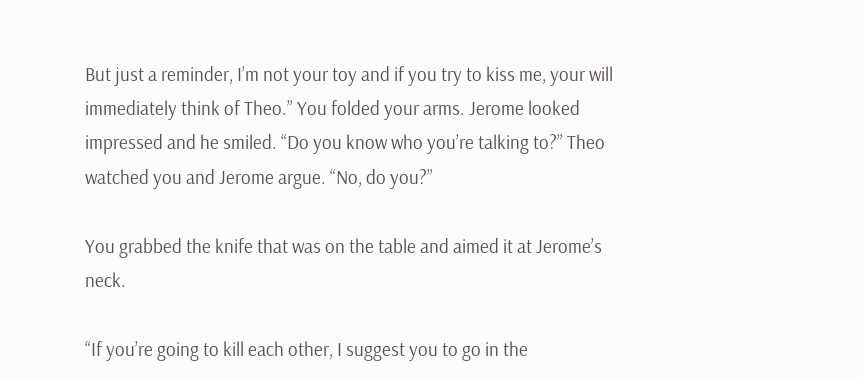But just a reminder, I’m not your toy and if you try to kiss me, your will immediately think of Theo.” You folded your arms. Jerome looked impressed and he smiled. “Do you know who you’re talking to?” Theo watched you and Jerome argue. “No, do you?”

You grabbed the knife that was on the table and aimed it at Jerome’s neck.

“If you’re going to kill each other, I suggest you to go in the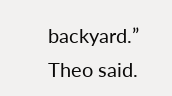backyard.” Theo said.